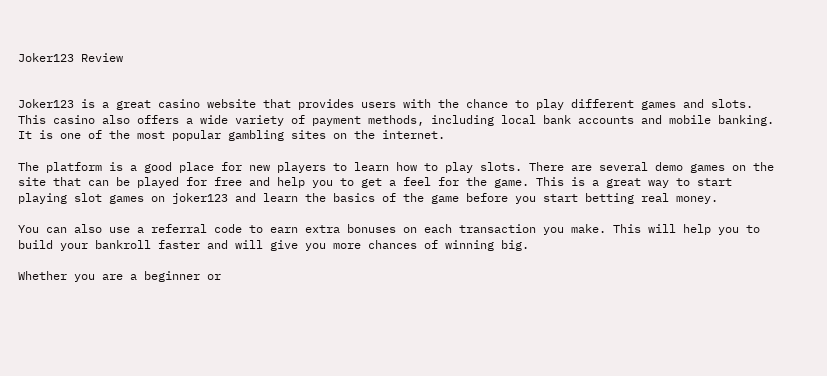Joker123 Review


Joker123 is a great casino website that provides users with the chance to play different games and slots. This casino also offers a wide variety of payment methods, including local bank accounts and mobile banking. It is one of the most popular gambling sites on the internet.

The platform is a good place for new players to learn how to play slots. There are several demo games on the site that can be played for free and help you to get a feel for the game. This is a great way to start playing slot games on joker123 and learn the basics of the game before you start betting real money.

You can also use a referral code to earn extra bonuses on each transaction you make. This will help you to build your bankroll faster and will give you more chances of winning big.

Whether you are a beginner or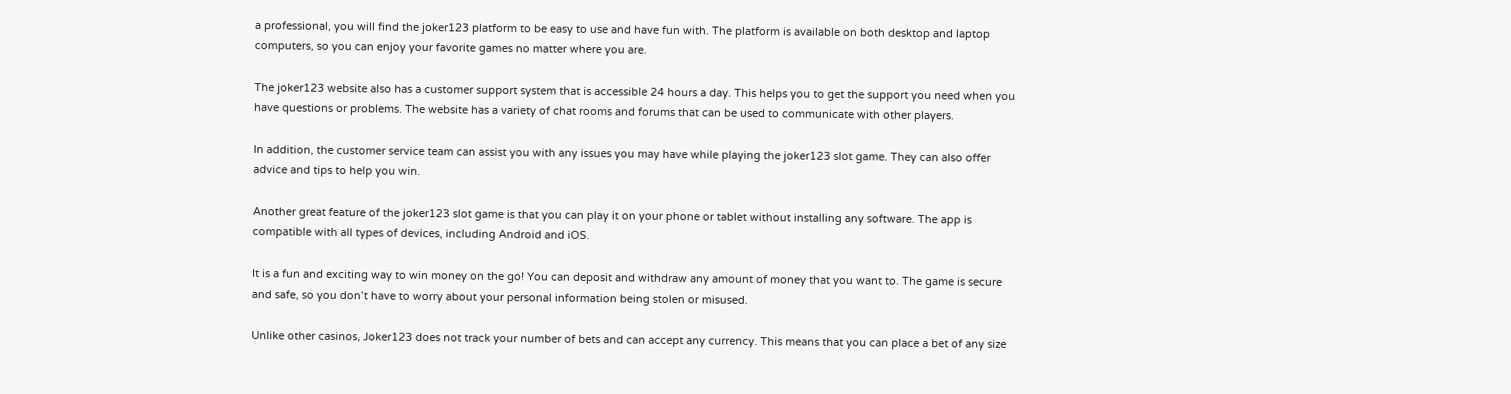a professional, you will find the joker123 platform to be easy to use and have fun with. The platform is available on both desktop and laptop computers, so you can enjoy your favorite games no matter where you are.

The joker123 website also has a customer support system that is accessible 24 hours a day. This helps you to get the support you need when you have questions or problems. The website has a variety of chat rooms and forums that can be used to communicate with other players.

In addition, the customer service team can assist you with any issues you may have while playing the joker123 slot game. They can also offer advice and tips to help you win.

Another great feature of the joker123 slot game is that you can play it on your phone or tablet without installing any software. The app is compatible with all types of devices, including Android and iOS.

It is a fun and exciting way to win money on the go! You can deposit and withdraw any amount of money that you want to. The game is secure and safe, so you don’t have to worry about your personal information being stolen or misused.

Unlike other casinos, Joker123 does not track your number of bets and can accept any currency. This means that you can place a bet of any size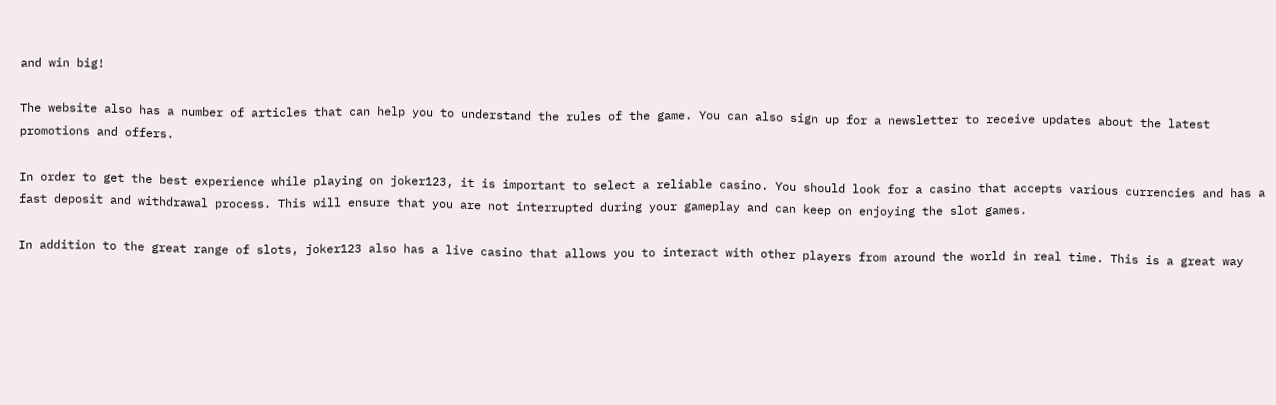and win big!

The website also has a number of articles that can help you to understand the rules of the game. You can also sign up for a newsletter to receive updates about the latest promotions and offers.

In order to get the best experience while playing on joker123, it is important to select a reliable casino. You should look for a casino that accepts various currencies and has a fast deposit and withdrawal process. This will ensure that you are not interrupted during your gameplay and can keep on enjoying the slot games.

In addition to the great range of slots, joker123 also has a live casino that allows you to interact with other players from around the world in real time. This is a great way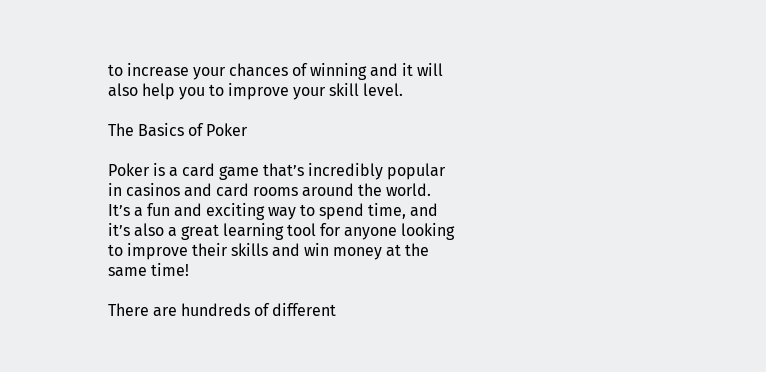to increase your chances of winning and it will also help you to improve your skill level.

The Basics of Poker

Poker is a card game that’s incredibly popular in casinos and card rooms around the world. It’s a fun and exciting way to spend time, and it’s also a great learning tool for anyone looking to improve their skills and win money at the same time!

There are hundreds of different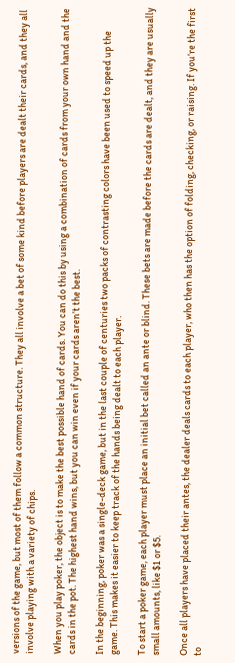versions of the game, but most of them follow a common structure. They all involve a bet of some kind before players are dealt their cards, and they all involve playing with a variety of chips.

When you play poker, the object is to make the best possible hand of cards. You can do this by using a combination of cards from your own hand and the cards in the pot. The highest hand wins, but you can win even if your cards aren’t the best.

In the beginning, poker was a single-deck game, but in the last couple of centuries two packs of contrasting colors have been used to speed up the game. This makes it easier to keep track of the hands being dealt to each player.

To start a poker game, each player must place an initial bet called an ante or blind. These bets are made before the cards are dealt, and they are usually small amounts, like $1 or $5.

Once all players have placed their antes, the dealer deals cards to each player, who then has the option of folding, checking, or raising. If you’re the first to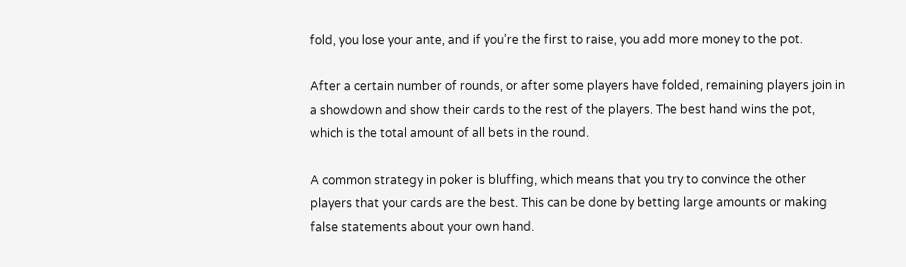fold, you lose your ante, and if you’re the first to raise, you add more money to the pot.

After a certain number of rounds, or after some players have folded, remaining players join in a showdown and show their cards to the rest of the players. The best hand wins the pot, which is the total amount of all bets in the round.

A common strategy in poker is bluffing, which means that you try to convince the other players that your cards are the best. This can be done by betting large amounts or making false statements about your own hand.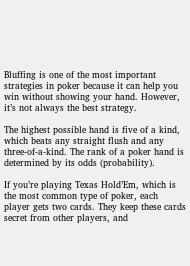Bluffing is one of the most important strategies in poker because it can help you win without showing your hand. However, it’s not always the best strategy.

The highest possible hand is five of a kind, which beats any straight flush and any three-of-a-kind. The rank of a poker hand is determined by its odds (probability).

If you’re playing Texas Hold’Em, which is the most common type of poker, each player gets two cards. They keep these cards secret from other players, and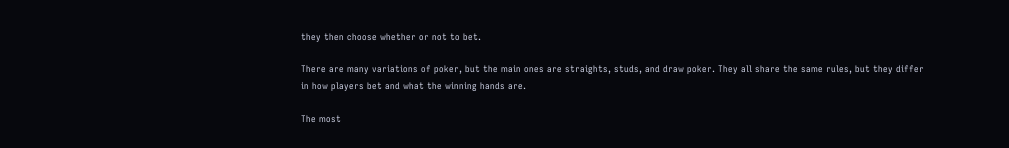they then choose whether or not to bet.

There are many variations of poker, but the main ones are straights, studs, and draw poker. They all share the same rules, but they differ in how players bet and what the winning hands are.

The most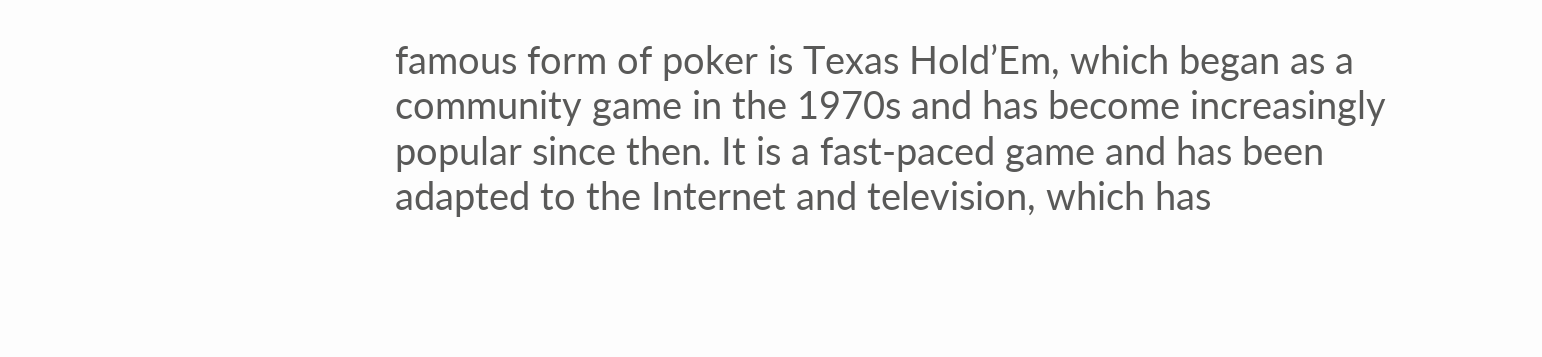famous form of poker is Texas Hold’Em, which began as a community game in the 1970s and has become increasingly popular since then. It is a fast-paced game and has been adapted to the Internet and television, which has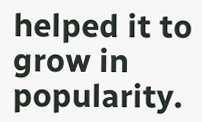helped it to grow in popularity.